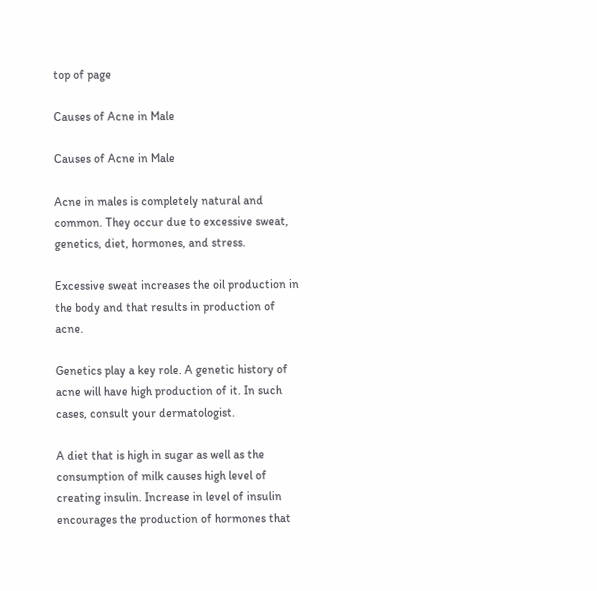top of page

Causes of Acne in Male

Causes of Acne in Male

Acne in males is completely natural and common. They occur due to excessive sweat, genetics, diet, hormones, and stress.

Excessive sweat increases the oil production in the body and that results in production of acne.

Genetics play a key role. A genetic history of acne will have high production of it. In such cases, consult your dermatologist.

A diet that is high in sugar as well as the consumption of milk causes high level of creating insulin. Increase in level of insulin encourages the production of hormones that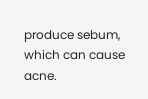produce sebum, which can cause acne.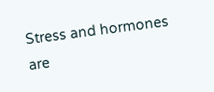Stress and hormones are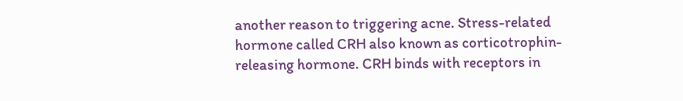another reason to triggering acne. Stress-related hormone called CRH also known as corticotrophin-releasing hormone. CRH binds with receptors in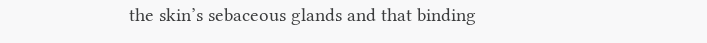the skin’s sebaceous glands and that binding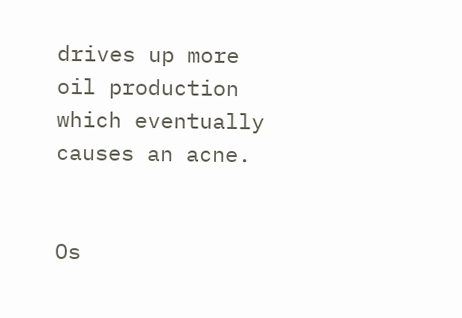drives up more oil production which eventually causes an acne.


Os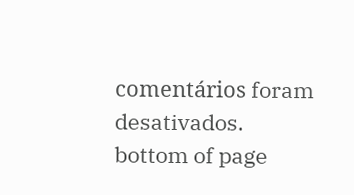comentários foram desativados.
bottom of page